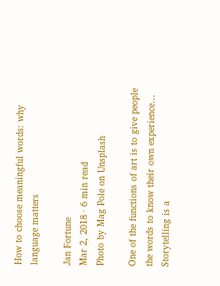How to choose meaningful words: why language matters

Jan Fortune
Mar 2, 2018 · 6 min read
Photo by Mag Pole on Unsplash

One of the functions of art is to give people the words to know their own experience… Storytelling is a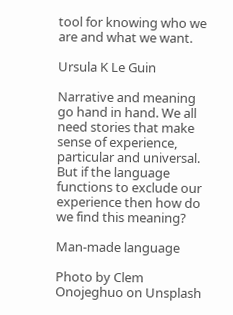tool for knowing who we are and what we want.

Ursula K Le Guin

Narrative and meaning go hand in hand. We all need stories that make sense of experience, particular and universal. But if the language functions to exclude our experience then how do we find this meaning?

Man-made language

Photo by Clem Onojeghuo on Unsplash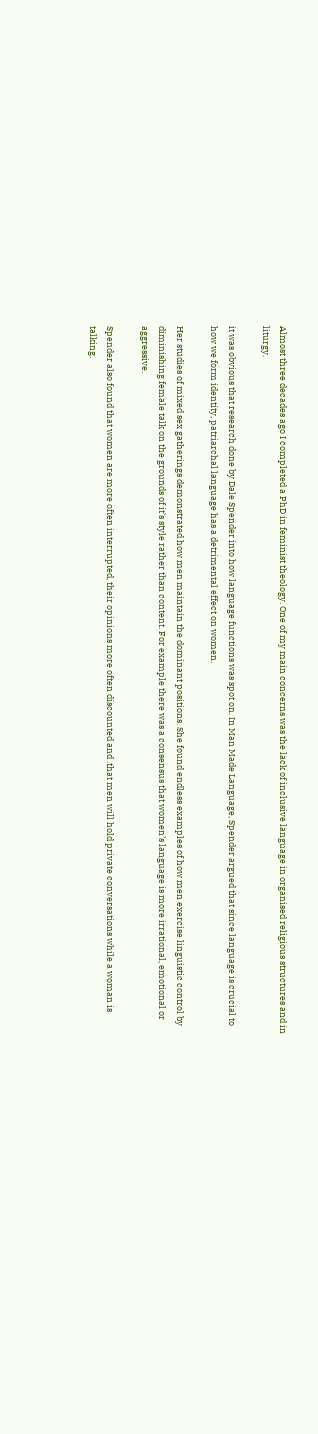Almost three decades ago I completed a PhD in feminist theology. One of my main concerns was the lack of inclusive language in organised religious structures and in liturgy.

it was obvious that research done by Dale Spender into how language functions was spot on. In Man Made Language, Spender argued that since language is crucial to how we form identity, patriarchal language has a detrimental effect on women.

Her studies of mixed sex gatherings demonstrated how men maintain the dominant positions. She found endless examples of how men exercise linguistic control by diminishing female talk on the grounds of it’s style rather than content. For example there was a consensus that women’s language is more irrational, emotional or aggressive.

Spender also found that women are more often interrupted, their opinions more often discounted and .that men will hold private conversations while a woman is talking.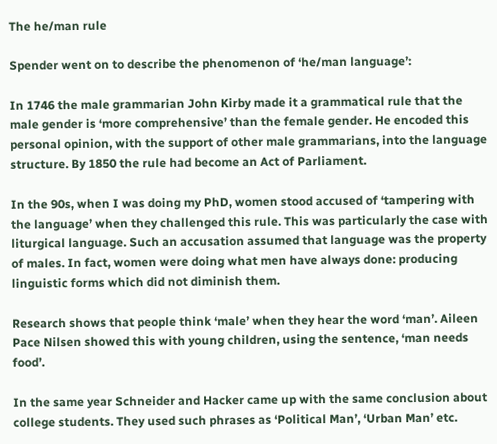The he/man rule

Spender went on to describe the phenomenon of ‘he/man language’:

In 1746 the male grammarian John Kirby made it a grammatical rule that the male gender is ‘more comprehensive’ than the female gender. He encoded this personal opinion, with the support of other male grammarians, into the language structure. By 1850 the rule had become an Act of Parliament.

In the 90s, when I was doing my PhD, women stood accused of ‘tampering with the language’ when they challenged this rule. This was particularly the case with liturgical language. Such an accusation assumed that language was the property of males. In fact, women were doing what men have always done: producing linguistic forms which did not diminish them.

Research shows that people think ‘male’ when they hear the word ‘man’. Aileen Pace Nilsen showed this with young children, using the sentence, ‘man needs food’.

In the same year Schneider and Hacker came up with the same conclusion about college students. They used such phrases as ‘Political Man’, ‘Urban Man’ etc.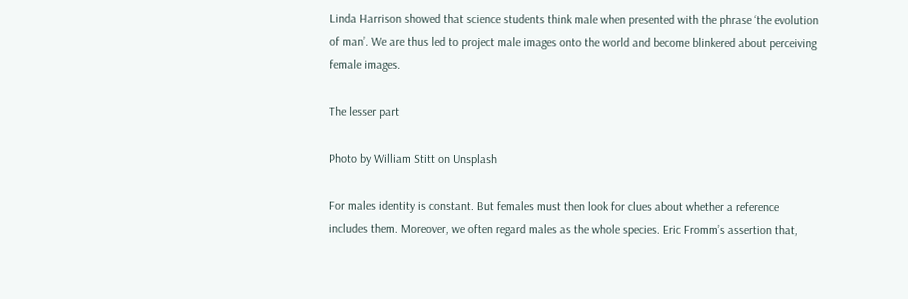Linda Harrison showed that science students think male when presented with the phrase ‘the evolution of man’. We are thus led to project male images onto the world and become blinkered about perceiving female images.

The lesser part

Photo by William Stitt on Unsplash

For males identity is constant. But females must then look for clues about whether a reference includes them. Moreover, we often regard males as the whole species. Eric Fromm’s assertion that,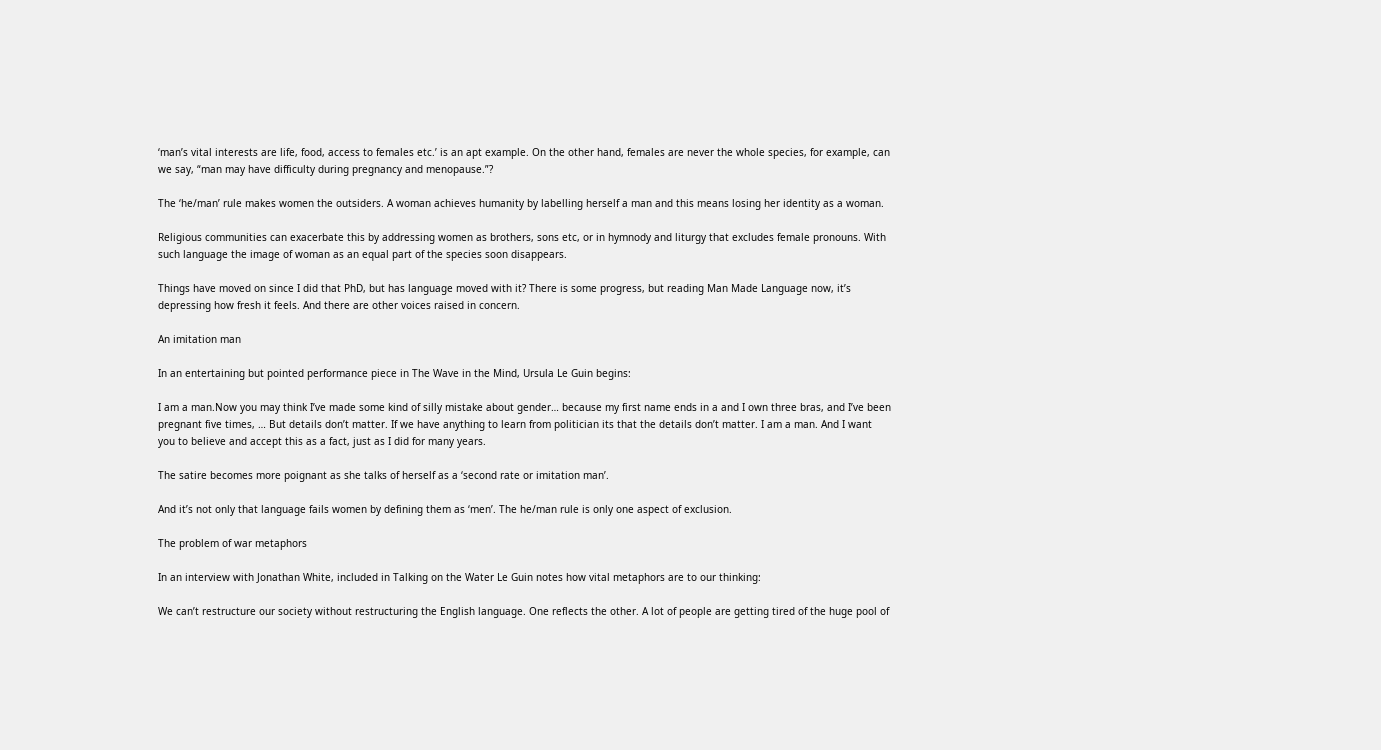‘man’s vital interests are life, food, access to females etc.’ is an apt example. On the other hand, females are never the whole species, for example, can we say, “man may have difficulty during pregnancy and menopause.”?

The ‘he/man’ rule makes women the outsiders. A woman achieves humanity by labelling herself a man and this means losing her identity as a woman.

Religious communities can exacerbate this by addressing women as brothers, sons etc, or in hymnody and liturgy that excludes female pronouns. With such language the image of woman as an equal part of the species soon disappears.

Things have moved on since I did that PhD, but has language moved with it? There is some progress, but reading Man Made Language now, it’s depressing how fresh it feels. And there are other voices raised in concern.

An imitation man

In an entertaining but pointed performance piece in The Wave in the Mind, Ursula Le Guin begins:

I am a man.Now you may think I’ve made some kind of silly mistake about gender… because my first name ends in a and I own three bras, and I’ve been pregnant five times, … But details don’t matter. If we have anything to learn from politician its that the details don’t matter. I am a man. And I want you to believe and accept this as a fact, just as I did for many years.

The satire becomes more poignant as she talks of herself as a ‘second rate or imitation man’.

And it’s not only that language fails women by defining them as ‘men’. The he/man rule is only one aspect of exclusion.

The problem of war metaphors

In an interview with Jonathan White, included in Talking on the Water Le Guin notes how vital metaphors are to our thinking:

We can’t restructure our society without restructuring the English language. One reflects the other. A lot of people are getting tired of the huge pool of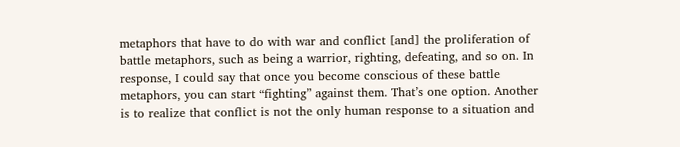metaphors that have to do with war and conflict [and] the proliferation of battle metaphors, such as being a warrior, righting, defeating, and so on. In response, I could say that once you become conscious of these battle metaphors, you can start “fighting” against them. That’s one option. Another is to realize that conflict is not the only human response to a situation and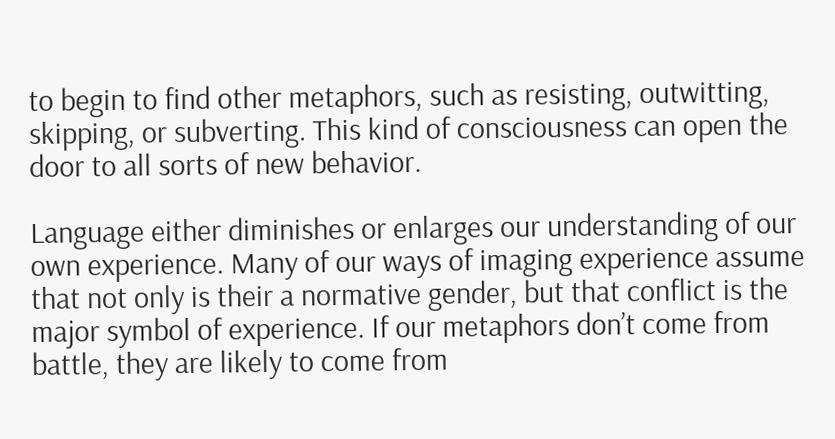to begin to find other metaphors, such as resisting, outwitting, skipping, or subverting. This kind of consciousness can open the door to all sorts of new behavior.

Language either diminishes or enlarges our understanding of our own experience. Many of our ways of imaging experience assume that not only is their a normative gender, but that conflict is the major symbol of experience. If our metaphors don’t come from battle, they are likely to come from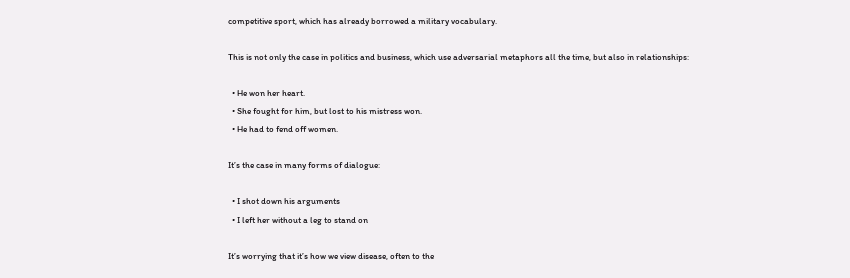competitive sport, which has already borrowed a military vocabulary.

This is not only the case in politics and business, which use adversarial metaphors all the time, but also in relationships:

  • He won her heart.
  • She fought for him, but lost to his mistress won.
  • He had to fend off women.

It’s the case in many forms of dialogue:

  • I shot down his arguments
  • I left her without a leg to stand on

It’s worrying that it’s how we view disease, often to the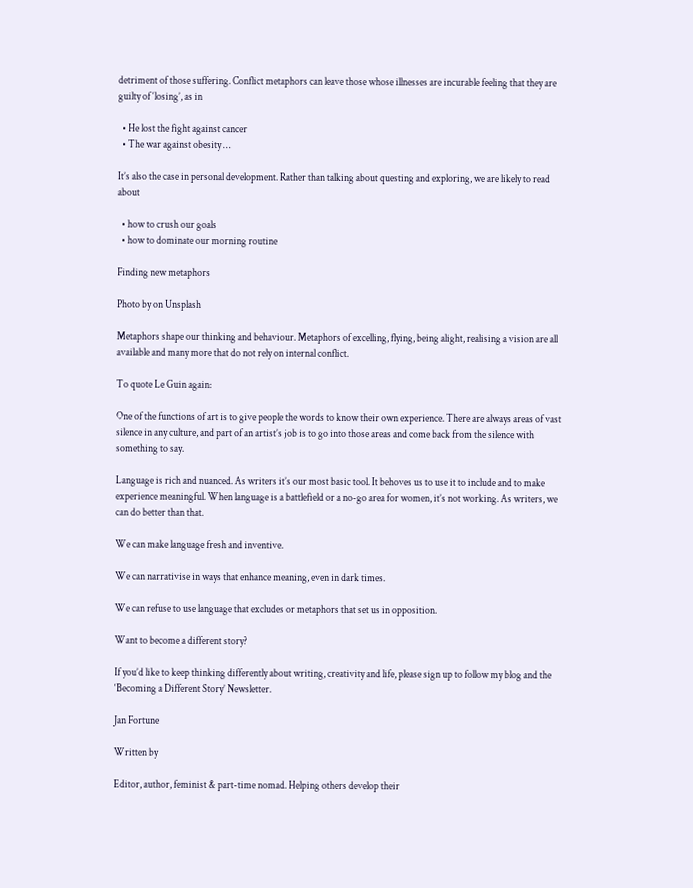detriment of those suffering. Conflict metaphors can leave those whose illnesses are incurable feeling that they are guilty of ‘losing’, as in

  • He lost the fight against cancer
  • The war against obesity …

It’s also the case in personal development. Rather than talking about questing and exploring, we are likely to read about

  • how to crush our goals
  • how to dominate our morning routine

Finding new metaphors

Photo by on Unsplash

Metaphors shape our thinking and behaviour. Metaphors of excelling, flying, being alight, realising a vision are all available and many more that do not rely on internal conflict.

To quote Le Guin again:

One of the functions of art is to give people the words to know their own experience. There are always areas of vast silence in any culture, and part of an artist’s job is to go into those areas and come back from the silence with something to say.

Language is rich and nuanced. As writers it’s our most basic tool. It behoves us to use it to include and to make experience meaningful. When language is a battlefield or a no-go area for women, it’s not working. As writers, we can do better than that.

We can make language fresh and inventive.

We can narrativise in ways that enhance meaning, even in dark times.

We can refuse to use language that excludes or metaphors that set us in opposition.

Want to become a different story?

If you’d like to keep thinking differently about writing, creativity and life, please sign up to follow my blog and the ‘Becoming a Different Story’ Newsletter.

Jan Fortune

Written by

Editor, author, feminist & part-time nomad. Helping others develop their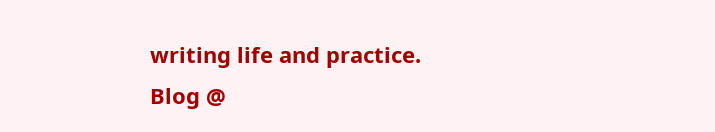writing life and practice. Blog @